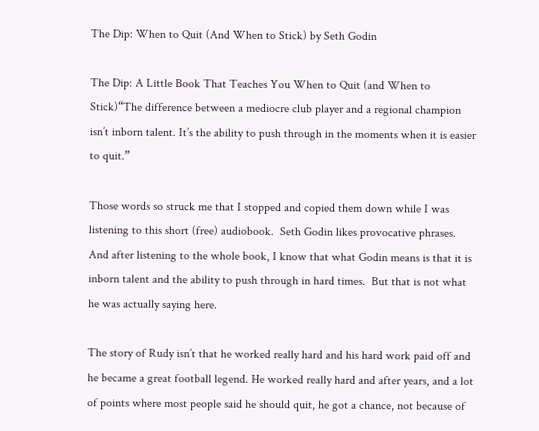The Dip: When to Quit (And When to Stick) by Seth Godin

The Dip: A Little Book That Teaches You When to Quit (and When to Stick)“The difference between a mediocre club player and a regional champion isn’t inborn talent. It’s the ability to push through in the moments when it is easier to quit.”

Those words so struck me that I stopped and copied them down while I was listening to this short (free) audiobook.  Seth Godin likes provocative phrases.  And after listening to the whole book, I know that what Godin means is that it is inborn talent and the ability to push through in hard times.  But that is not what he was actually saying here.

The story of Rudy isn’t that he worked really hard and his hard work paid off and he became a great football legend. He worked really hard and after years, and a lot of points where most people said he should quit, he got a chance, not because of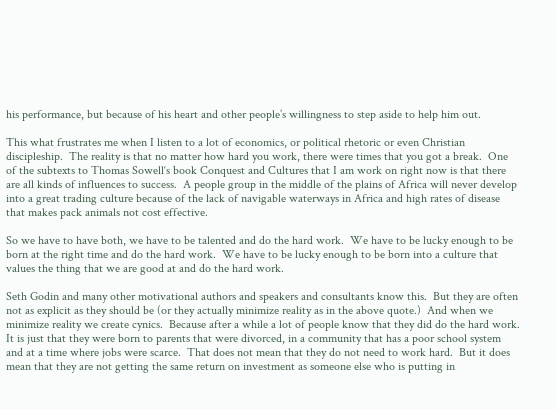his performance, but because of his heart and other people’s willingness to step aside to help him out.

This what frustrates me when I listen to a lot of economics, or political rhetoric or even Christian discipleship.  The reality is that no matter how hard you work, there were times that you got a break.  One of the subtexts to Thomas Sowell‘s book Conquest and Cultures that I am work on right now is that there are all kinds of influences to success.  A people group in the middle of the plains of Africa will never develop into a great trading culture because of the lack of navigable waterways in Africa and high rates of disease that makes pack animals not cost effective.

So we have to have both, we have to be talented and do the hard work.  We have to be lucky enough to be born at the right time and do the hard work.  We have to be lucky enough to be born into a culture that values the thing that we are good at and do the hard work.

Seth Godin and many other motivational authors and speakers and consultants know this.  But they are often not as explicit as they should be (or they actually minimize reality as in the above quote.)  And when we minimize reality we create cynics.  Because after a while a lot of people know that they did do the hard work.  It is just that they were born to parents that were divorced, in a community that has a poor school system and at a time where jobs were scarce.  That does not mean that they do not need to work hard.  But it does mean that they are not getting the same return on investment as someone else who is putting in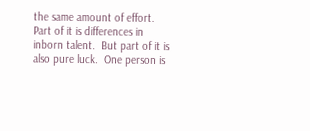the same amount of effort.  Part of it is differences in inborn talent.  But part of it is also pure luck.  One person is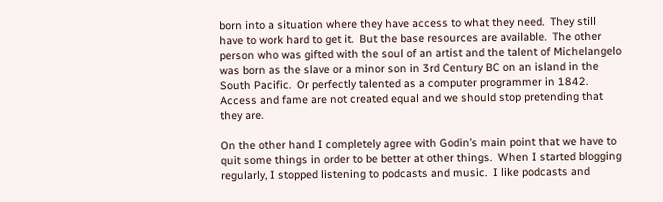born into a situation where they have access to what they need.  They still have to work hard to get it.  But the base resources are available.  The other person who was gifted with the soul of an artist and the talent of Michelangelo was born as the slave or a minor son in 3rd Century BC on an island in the South Pacific.  Or perfectly talented as a computer programmer in 1842.  Access and fame are not created equal and we should stop pretending that they are.

On the other hand I completely agree with Godin’s main point that we have to quit some things in order to be better at other things.  When I started blogging regularly, I stopped listening to podcasts and music.  I like podcasts and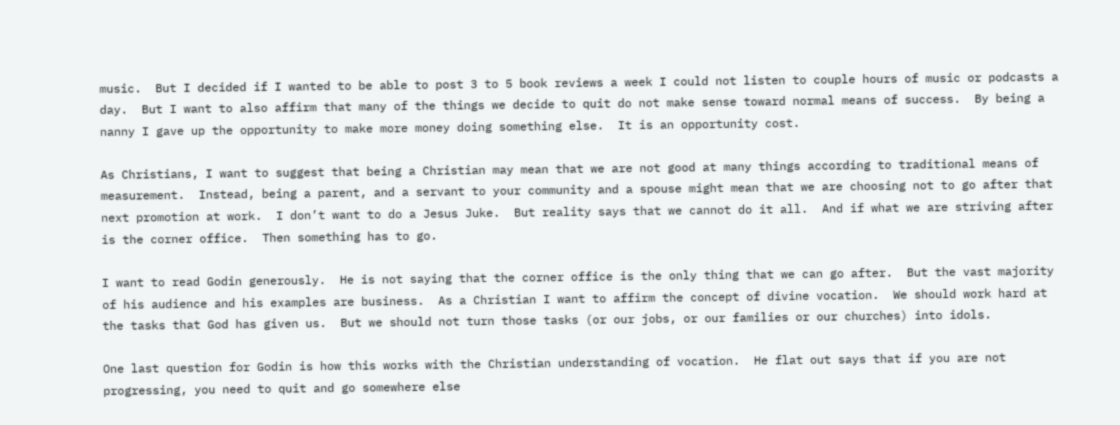music.  But I decided if I wanted to be able to post 3 to 5 book reviews a week I could not listen to couple hours of music or podcasts a day.  But I want to also affirm that many of the things we decide to quit do not make sense toward normal means of success.  By being a nanny I gave up the opportunity to make more money doing something else.  It is an opportunity cost.

As Christians, I want to suggest that being a Christian may mean that we are not good at many things according to traditional means of measurement.  Instead, being a parent, and a servant to your community and a spouse might mean that we are choosing not to go after that next promotion at work.  I don’t want to do a Jesus Juke.  But reality says that we cannot do it all.  And if what we are striving after is the corner office.  Then something has to go.

I want to read Godin generously.  He is not saying that the corner office is the only thing that we can go after.  But the vast majority of his audience and his examples are business.  As a Christian I want to affirm the concept of divine vocation.  We should work hard at the tasks that God has given us.  But we should not turn those tasks (or our jobs, or our families or our churches) into idols.

One last question for Godin is how this works with the Christian understanding of vocation.  He flat out says that if you are not progressing, you need to quit and go somewhere else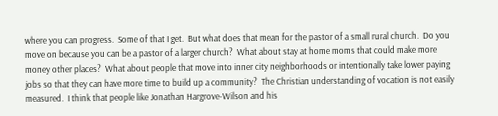where you can progress.  Some of that I get.  But what does that mean for the pastor of a small rural church.  Do you move on because you can be a pastor of a larger church?  What about stay at home moms that could make more money other places?  What about people that move into inner city neighborhoods or intentionally take lower paying jobs so that they can have more time to build up a community?  The Christian understanding of vocation is not easily measured.  I think that people like Jonathan Hargrove-Wilson and his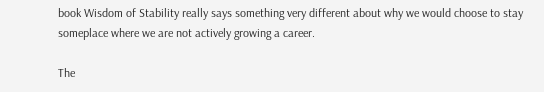book Wisdom of Stability really says something very different about why we would choose to stay someplace where we are not actively growing a career.

The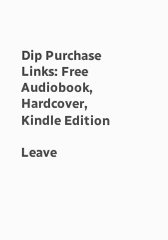Dip Purchase Links: Free Audiobook, Hardcover, Kindle Edition

Leave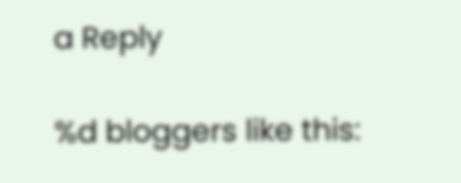a Reply

%d bloggers like this: